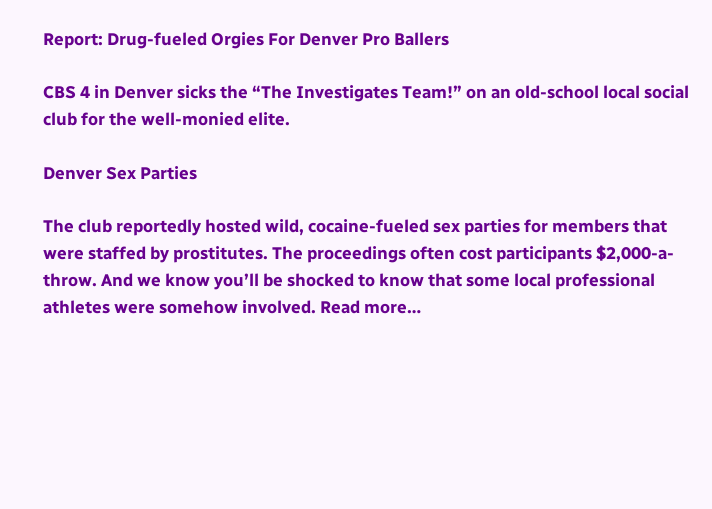Report: Drug-fueled Orgies For Denver Pro Ballers

CBS 4 in Denver sicks the “The Investigates Team!” on an old-school local social club for the well-monied elite.

Denver Sex Parties

The club reportedly hosted wild, cocaine-fueled sex parties for members that were staffed by prostitutes. The proceedings often cost participants $2,000-a-throw. And we know you’ll be shocked to know that some local professional athletes were somehow involved. Read more…